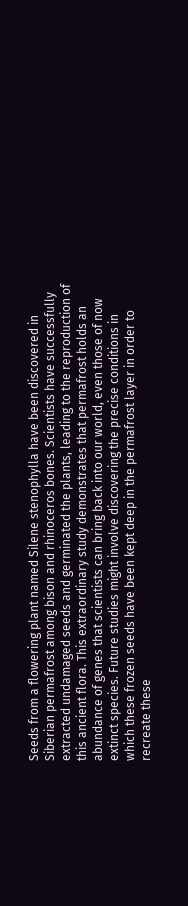Seeds from a flowering plant named Silene stenophylla have been discovered in Siberian permafrost among bison and rhinoceros bones. Scientists have successfully extracted undamaged seeds and germinated the plants, leading to the reproduction of this ancient flora. This extraordinary study demonstrates that permafrost holds an abundance of genes that scientists can bring back into our world, even those of now extinct species. Future studies might involve discovering the precise conditions in which these frozen seeds have been kept deep in the permafrost layer in order to recreate these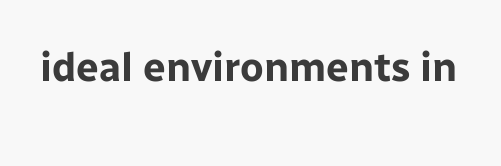ideal environments in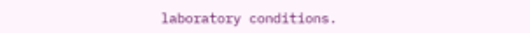laboratory conditions.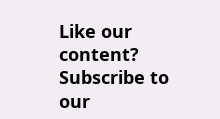Like our content? Subscribe to our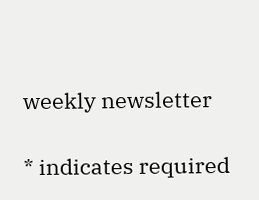weekly newsletter

* indicates required